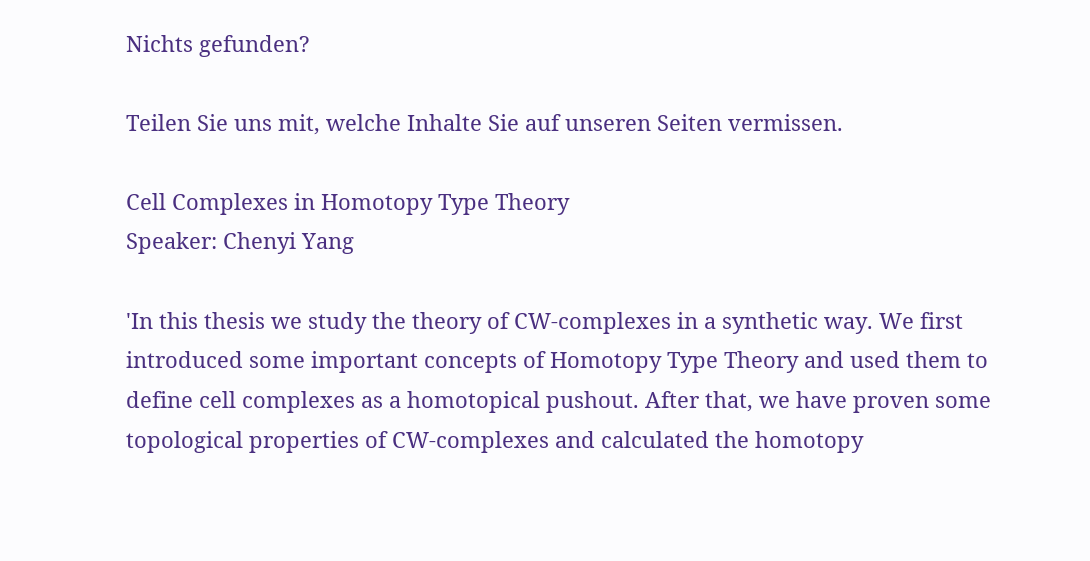Nichts gefunden?

Teilen Sie uns mit, welche Inhalte Sie auf unseren Seiten vermissen.

Cell Complexes in Homotopy Type Theory
Speaker: Chenyi Yang

'In this thesis we study the theory of CW-complexes in a synthetic way. We first
introduced some important concepts of Homotopy Type Theory and used them to
define cell complexes as a homotopical pushout. After that, we have proven some
topological properties of CW-complexes and calculated the homotopy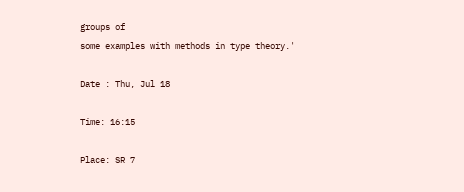groups of
some examples with methods in type theory.'

Date : Thu, Jul 18

Time: 16:15

Place: SR 7